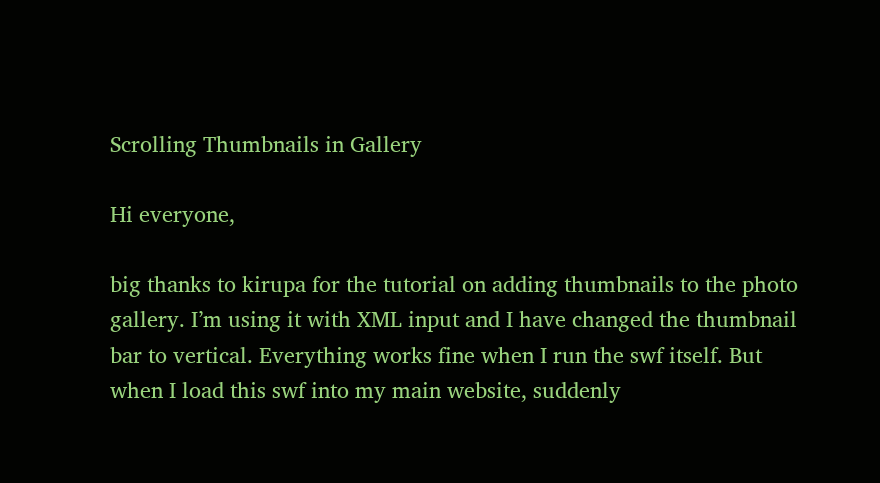Scrolling Thumbnails in Gallery

Hi everyone,

big thanks to kirupa for the tutorial on adding thumbnails to the photo gallery. I’m using it with XML input and I have changed the thumbnail bar to vertical. Everything works fine when I run the swf itself. But when I load this swf into my main website, suddenly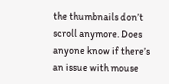the thumbnails don’t scroll anymore. Does anyone know if there’s an issue with mouse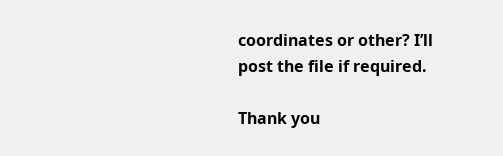coordinates or other? I’ll post the file if required.

Thank you